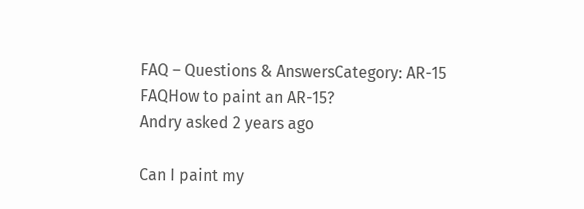FAQ – Questions & AnswersCategory: AR-15 FAQHow to paint an AR-15?
Andry asked 2 years ago

Can I paint my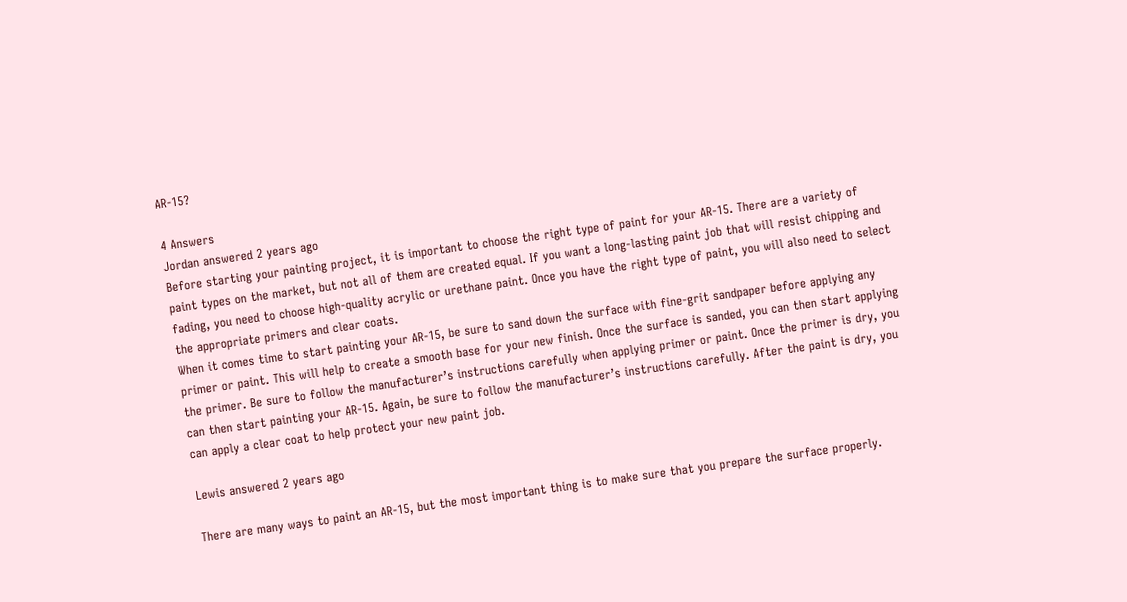AR-15?

4 Answers
Jordan answered 2 years ago
Before starting your painting project, it is important to choose the right type of paint for your AR-15. There are a variety of paint types on the market, but not all of them are created equal. If you want a long-lasting paint job that will resist chipping and fading, you need to choose high-quality acrylic or urethane paint. Once you have the right type of paint, you will also need to select the appropriate primers and clear coats.
When it comes time to start painting your AR-15, be sure to sand down the surface with fine-grit sandpaper before applying any primer or paint. This will help to create a smooth base for your new finish. Once the surface is sanded, you can then start applying the primer. Be sure to follow the manufacturer’s instructions carefully when applying primer or paint. Once the primer is dry, you can then start painting your AR-15. Again, be sure to follow the manufacturer’s instructions carefully. After the paint is dry, you can apply a clear coat to help protect your new paint job.

Lewis answered 2 years ago

There are many ways to paint an AR-15, but the most important thing is to make sure that you prepare the surface properly.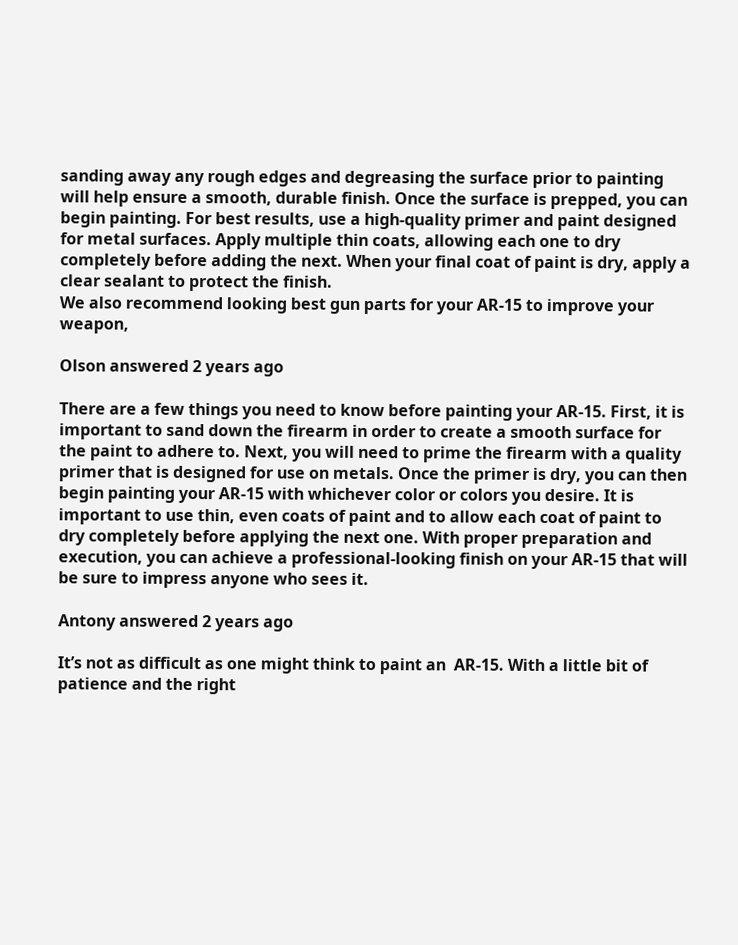sanding away any rough edges and degreasing the surface prior to painting will help ensure a smooth, durable finish. Once the surface is prepped, you can begin painting. For best results, use a high-quality primer and paint designed for metal surfaces. Apply multiple thin coats, allowing each one to dry completely before adding the next. When your final coat of paint is dry, apply a clear sealant to protect the finish.
We also recommend looking best gun parts for your AR-15 to improve your weapon,

Olson answered 2 years ago

There are a few things you need to know before painting your AR-15. First, it is important to sand down the firearm in order to create a smooth surface for the paint to adhere to. Next, you will need to prime the firearm with a quality primer that is designed for use on metals. Once the primer is dry, you can then begin painting your AR-15 with whichever color or colors you desire. It is important to use thin, even coats of paint and to allow each coat of paint to dry completely before applying the next one. With proper preparation and execution, you can achieve a professional-looking finish on your AR-15 that will be sure to impress anyone who sees it.

Antony answered 2 years ago

It’s not as difficult as one might think to paint an  AR-15. With a little bit of patience and the right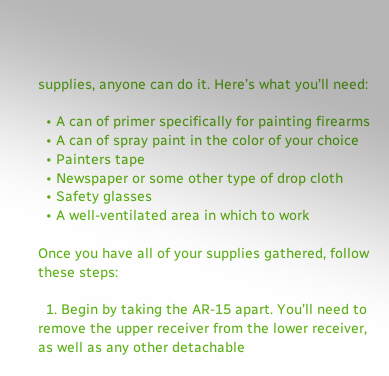supplies, anyone can do it. Here’s what you’ll need:

  • A can of primer specifically for painting firearms
  • A can of spray paint in the color of your choice
  • Painters tape
  • Newspaper or some other type of drop cloth
  • Safety glasses
  • A well-ventilated area in which to work

Once you have all of your supplies gathered, follow these steps:

  1. Begin by taking the AR-15 apart. You’ll need to remove the upper receiver from the lower receiver, as well as any other detachable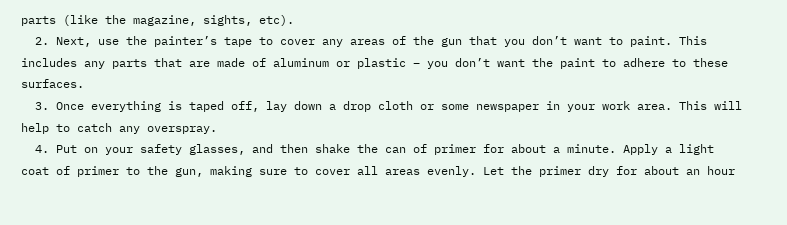parts (like the magazine, sights, etc).
  2. Next, use the painter’s tape to cover any areas of the gun that you don’t want to paint. This includes any parts that are made of aluminum or plastic – you don’t want the paint to adhere to these surfaces.
  3. Once everything is taped off, lay down a drop cloth or some newspaper in your work area. This will help to catch any overspray.
  4. Put on your safety glasses, and then shake the can of primer for about a minute. Apply a light coat of primer to the gun, making sure to cover all areas evenly. Let the primer dry for about an hour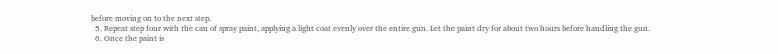before moving on to the next step.
  5. Repeat step four with the can of spray paint, applying a light coat evenly over the entire gun. Let the paint dry for about two hours before handling the gun.
  6. Once the paint is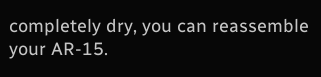completely dry, you can reassemble your AR-15.